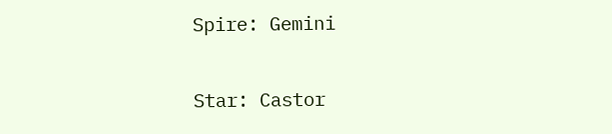Spire: Gemini

Star: Castor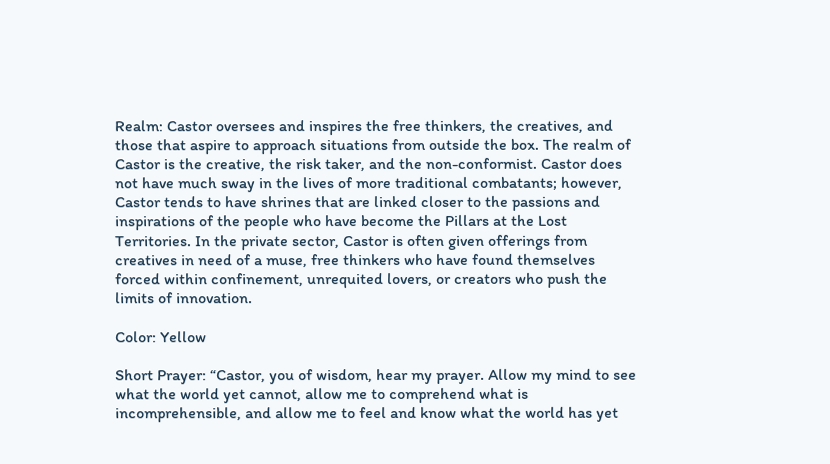Realm: Castor oversees and inspires the free thinkers, the creatives, and those that aspire to approach situations from outside the box. The realm of Castor is the creative, the risk taker, and the non-conformist. Castor does not have much sway in the lives of more traditional combatants; however, Castor tends to have shrines that are linked closer to the passions and inspirations of the people who have become the Pillars at the Lost Territories. In the private sector, Castor is often given offerings from creatives in need of a muse, free thinkers who have found themselves forced within confinement, unrequited lovers, or creators who push the limits of innovation.

Color: Yellow

Short Prayer: “Castor, you of wisdom, hear my prayer. Allow my mind to see what the world yet cannot, allow me to comprehend what is incomprehensible, and allow me to feel and know what the world has yet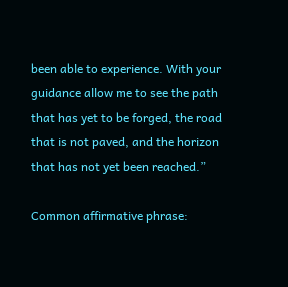been able to experience. With your guidance allow me to see the path that has yet to be forged, the road that is not paved, and the horizon that has not yet been reached.”

Common affirmative phrase: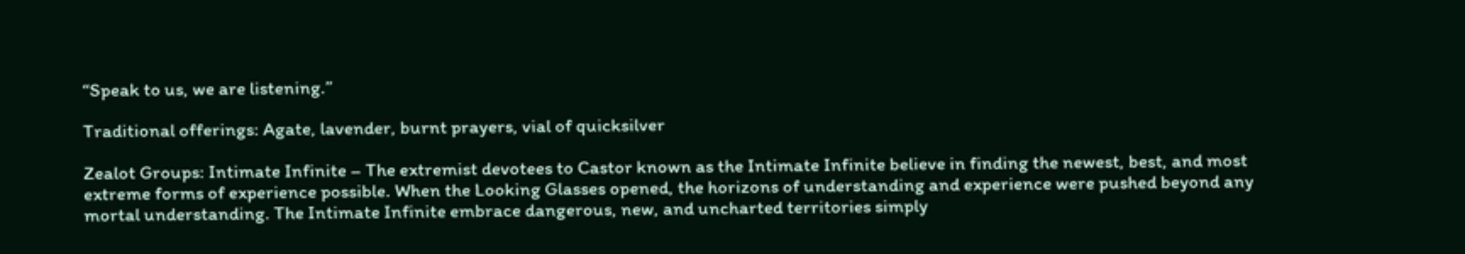“Speak to us, we are listening.”

Traditional offerings: Agate, lavender, burnt prayers, vial of quicksilver

Zealot Groups: Intimate Infinite – The extremist devotees to Castor known as the Intimate Infinite believe in finding the newest, best, and most extreme forms of experience possible. When the Looking Glasses opened, the horizons of understanding and experience were pushed beyond any mortal understanding. The Intimate Infinite embrace dangerous, new, and uncharted territories simply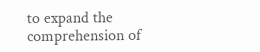to expand the comprehension of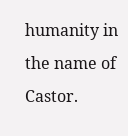humanity in the name of Castor.